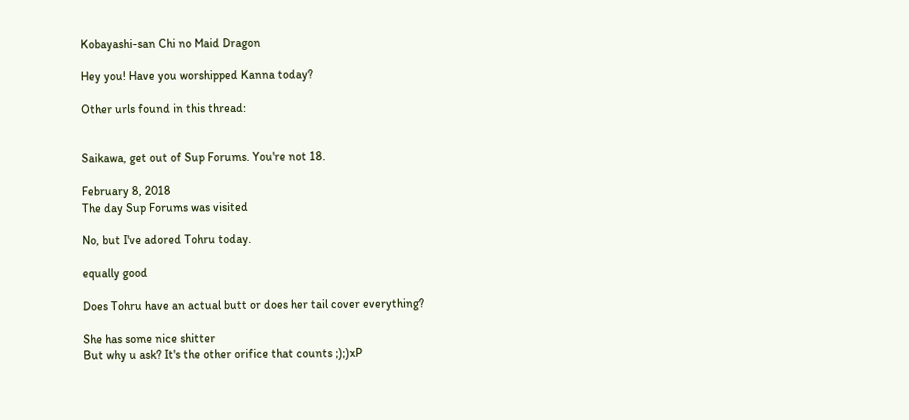Kobayashi-san Chi no Maid Dragon

Hey you! Have you worshipped Kanna today?

Other urls found in this thread:


Saikawa, get out of Sup Forums. You're not 18.

February 8, 2018
The day Sup Forums was visited

No, but I've adored Tohru today.

equally good

Does Tohru have an actual butt or does her tail cover everything?

She has some nice shitter
But why u ask? It's the other orifice that counts ;);)xP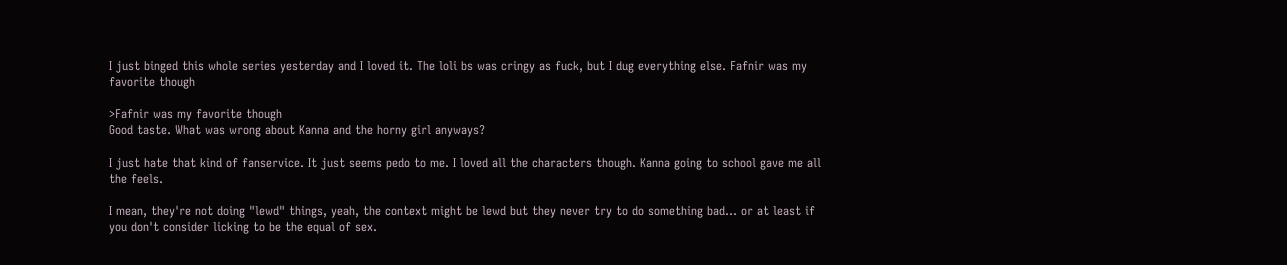I just binged this whole series yesterday and I loved it. The loli bs was cringy as fuck, but I dug everything else. Fafnir was my favorite though

>Fafnir was my favorite though
Good taste. What was wrong about Kanna and the horny girl anyways?

I just hate that kind of fanservice. It just seems pedo to me. I loved all the characters though. Kanna going to school gave me all the feels.

I mean, they're not doing "lewd" things, yeah, the context might be lewd but they never try to do something bad... or at least if you don't consider licking to be the equal of sex.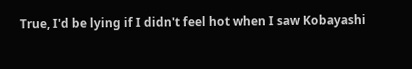True, I'd be lying if I didn't feel hot when I saw Kobayashi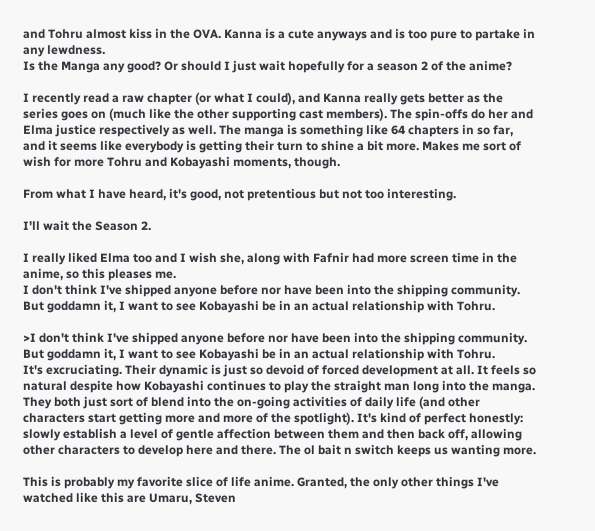and Tohru almost kiss in the OVA. Kanna is a cute anyways and is too pure to partake in any lewdness.
Is the Manga any good? Or should I just wait hopefully for a season 2 of the anime?

I recently read a raw chapter (or what I could), and Kanna really gets better as the series goes on (much like the other supporting cast members). The spin-offs do her and Elma justice respectively as well. The manga is something like 64 chapters in so far, and it seems like everybody is getting their turn to shine a bit more. Makes me sort of wish for more Tohru and Kobayashi moments, though.

From what I have heard, it's good, not pretentious but not too interesting.

I'll wait the Season 2.

I really liked Elma too and I wish she, along with Fafnir had more screen time in the anime, so this pleases me.
I don't think I've shipped anyone before nor have been into the shipping community. But goddamn it, I want to see Kobayashi be in an actual relationship with Tohru.

>I don't think I've shipped anyone before nor have been into the shipping community. But goddamn it, I want to see Kobayashi be in an actual relationship with Tohru.
It's excruciating. Their dynamic is just so devoid of forced development at all. It feels so natural despite how Kobayashi continues to play the straight man long into the manga. They both just sort of blend into the on-going activities of daily life (and other characters start getting more and more of the spotlight). It's kind of perfect honestly: slowly establish a level of gentle affection between them and then back off, allowing other characters to develop here and there. The ol bait n switch keeps us wanting more.

This is probably my favorite slice of life anime. Granted, the only other things I've watched like this are Umaru, Steven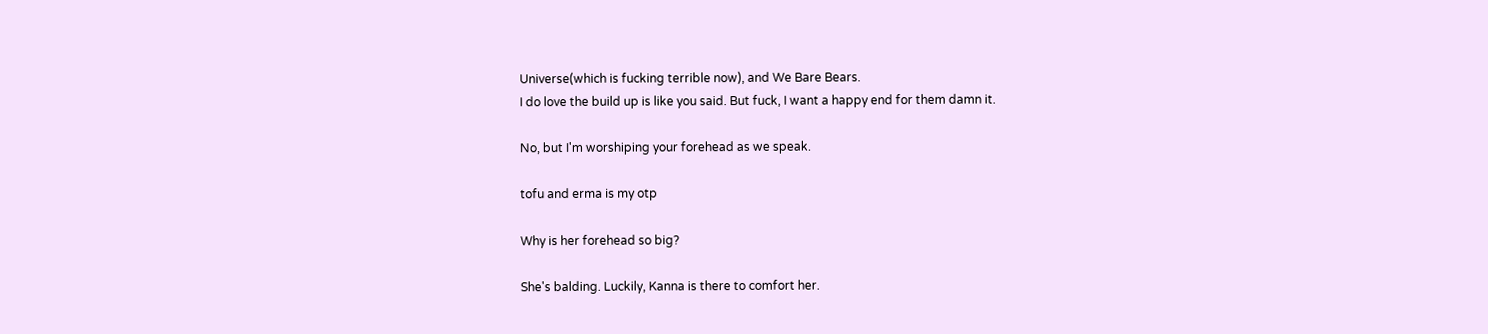Universe(which is fucking terrible now), and We Bare Bears.
I do love the build up is like you said. But fuck, I want a happy end for them damn it.

No, but I'm worshiping your forehead as we speak.

tofu and erma is my otp

Why is her forehead so big?

She's balding. Luckily, Kanna is there to comfort her.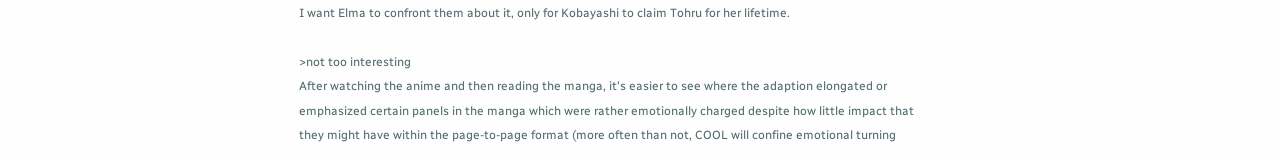I want Elma to confront them about it, only for Kobayashi to claim Tohru for her lifetime.

>not too interesting
After watching the anime and then reading the manga, it's easier to see where the adaption elongated or emphasized certain panels in the manga which were rather emotionally charged despite how little impact that they might have within the page-to-page format (more often than not, COOL will confine emotional turning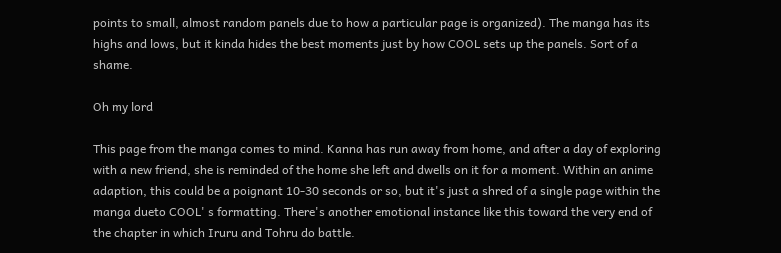points to small, almost random panels due to how a particular page is organized). The manga has its highs and lows, but it kinda hides the best moments just by how COOL sets up the panels. Sort of a shame.

Oh my lord

This page from the manga comes to mind. Kanna has run away from home, and after a day of exploring with a new friend, she is reminded of the home she left and dwells on it for a moment. Within an anime adaption, this could be a poignant 10-30 seconds or so, but it's just a shred of a single page within the manga dueto COOL' s formatting. There's another emotional instance like this toward the very end of the chapter in which Iruru and Tohru do battle.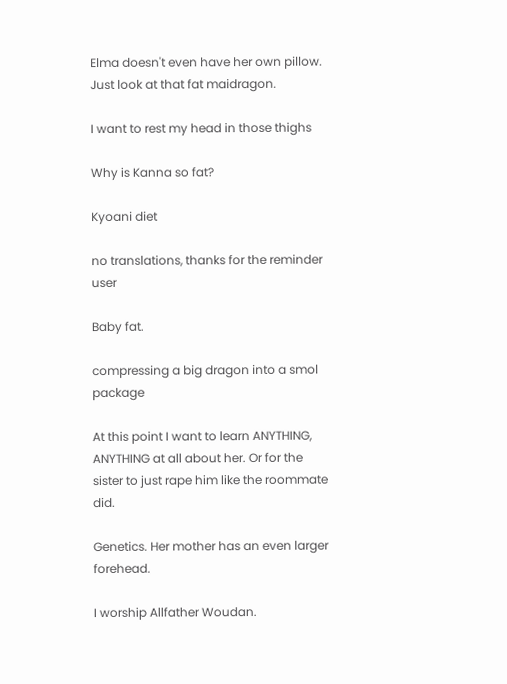Elma doesn't even have her own pillow. Just look at that fat maidragon.

I want to rest my head in those thighs

Why is Kanna so fat?

Kyoani diet

no translations, thanks for the reminder user

Baby fat.

compressing a big dragon into a smol package

At this point I want to learn ANYTHING, ANYTHING at all about her. Or for the sister to just rape him like the roommate did.

Genetics. Her mother has an even larger forehead.

I worship Allfather Woudan.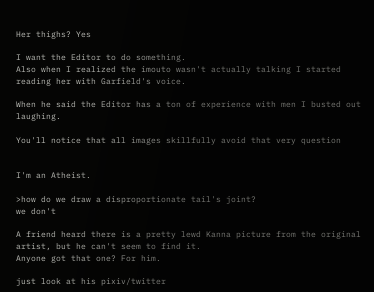Her thighs? Yes

I want the Editor to do something.
Also when I realized the imouto wasn't actually talking I started reading her with Garfield's voice.

When he said the Editor has a ton of experience with men I busted out laughing.

You'll notice that all images skillfully avoid that very question


I'm an Atheist.

>how do we draw a disproportionate tail's joint?
we don't

A friend heard there is a pretty lewd Kanna picture from the original artist, but he can't seem to find it.
Anyone got that one? For him.

just look at his pixiv/twitter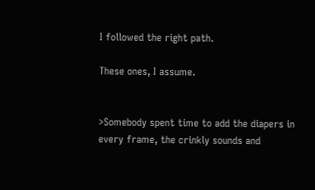I followed the right path.

These ones, I assume.


>Somebody spent time to add the diapers in every frame, the crinkly sounds and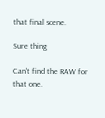that final scene.

Sure thing

Can't find the RAW for that one.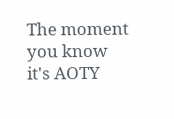The moment you know it's AOTY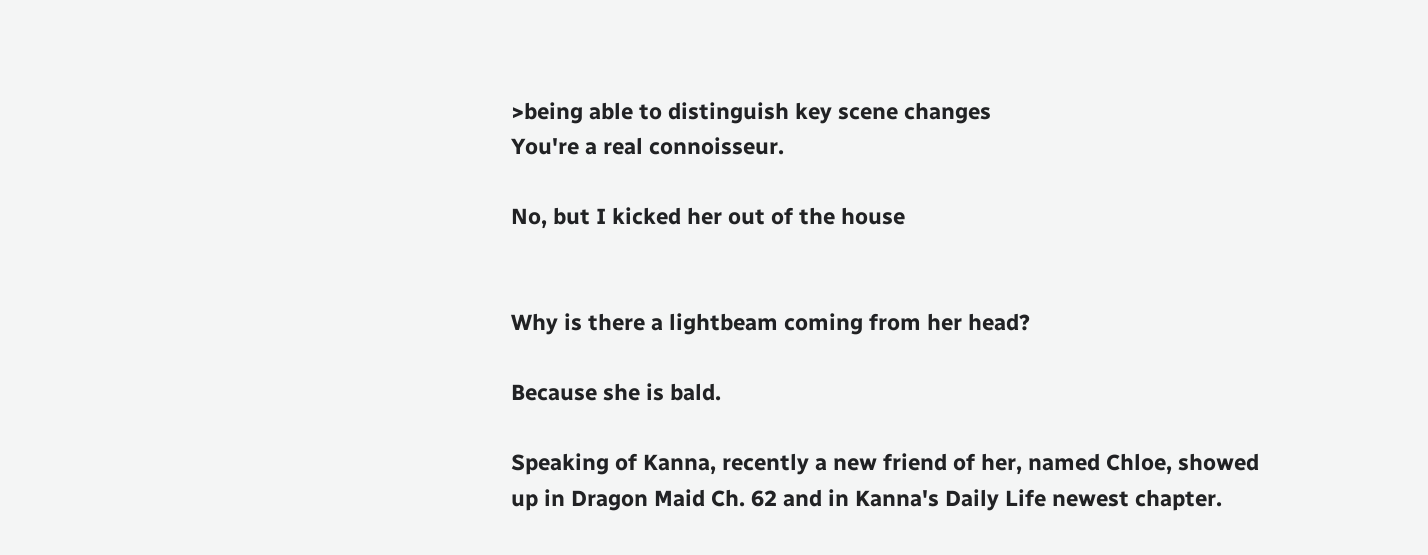>being able to distinguish key scene changes
You're a real connoisseur.

No, but I kicked her out of the house


Why is there a lightbeam coming from her head?

Because she is bald.

Speaking of Kanna, recently a new friend of her, named Chloe, showed up in Dragon Maid Ch. 62 and in Kanna's Daily Life newest chapter.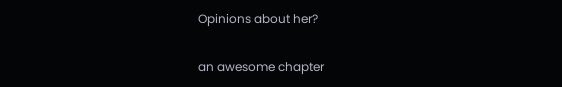Opinions about her?

an awesome chapter